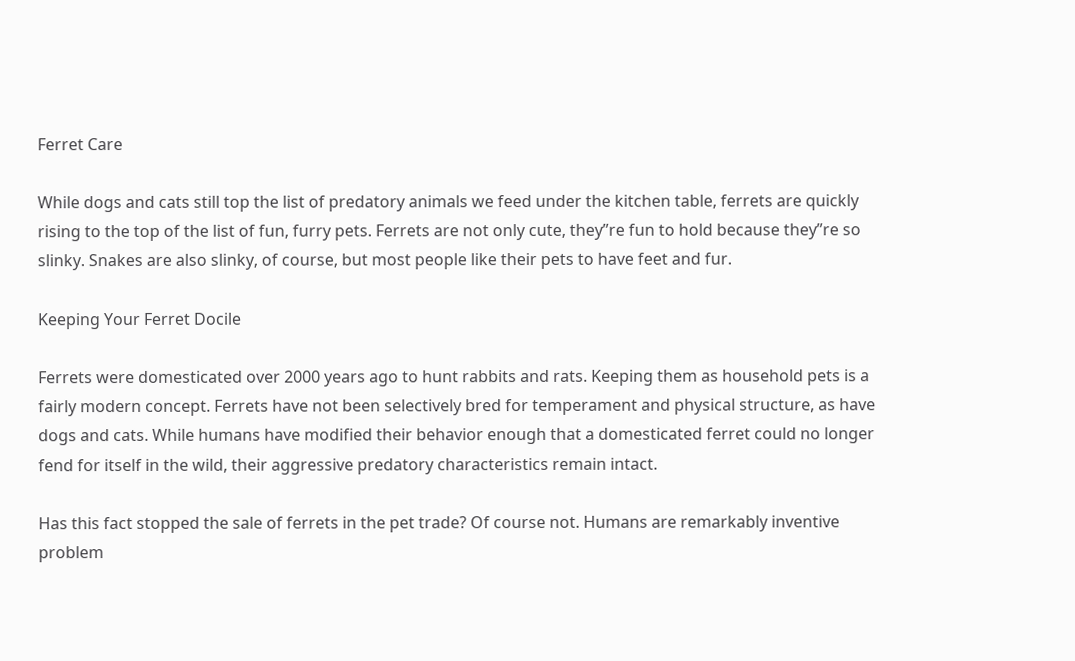Ferret Care

While dogs and cats still top the list of predatory animals we feed under the kitchen table, ferrets are quickly rising to the top of the list of fun, furry pets. Ferrets are not only cute, they”re fun to hold because they”re so slinky. Snakes are also slinky, of course, but most people like their pets to have feet and fur.

Keeping Your Ferret Docile

Ferrets were domesticated over 2000 years ago to hunt rabbits and rats. Keeping them as household pets is a fairly modern concept. Ferrets have not been selectively bred for temperament and physical structure, as have dogs and cats. While humans have modified their behavior enough that a domesticated ferret could no longer fend for itself in the wild, their aggressive predatory characteristics remain intact.

Has this fact stopped the sale of ferrets in the pet trade? Of course not. Humans are remarkably inventive problem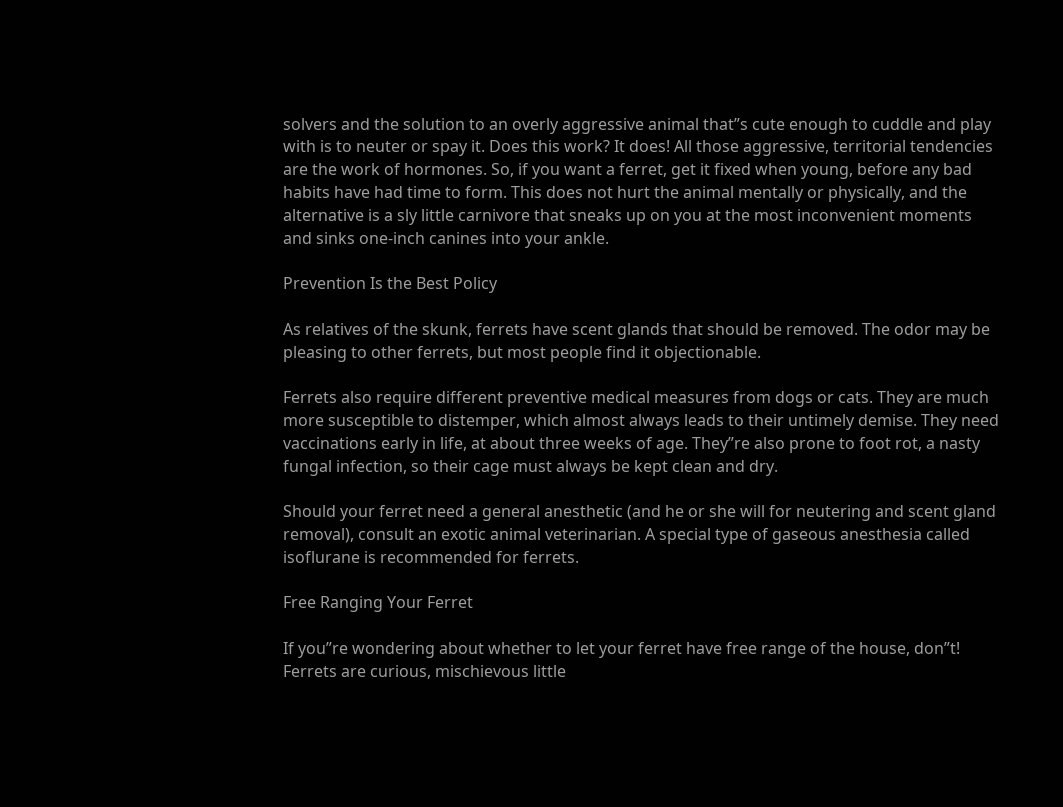solvers and the solution to an overly aggressive animal that”s cute enough to cuddle and play with is to neuter or spay it. Does this work? It does! All those aggressive, territorial tendencies are the work of hormones. So, if you want a ferret, get it fixed when young, before any bad habits have had time to form. This does not hurt the animal mentally or physically, and the alternative is a sly little carnivore that sneaks up on you at the most inconvenient moments and sinks one-inch canines into your ankle.

Prevention Is the Best Policy

As relatives of the skunk, ferrets have scent glands that should be removed. The odor may be pleasing to other ferrets, but most people find it objectionable.

Ferrets also require different preventive medical measures from dogs or cats. They are much more susceptible to distemper, which almost always leads to their untimely demise. They need vaccinations early in life, at about three weeks of age. They”re also prone to foot rot, a nasty fungal infection, so their cage must always be kept clean and dry.

Should your ferret need a general anesthetic (and he or she will for neutering and scent gland removal), consult an exotic animal veterinarian. A special type of gaseous anesthesia called isoflurane is recommended for ferrets.

Free Ranging Your Ferret

If you”re wondering about whether to let your ferret have free range of the house, don”t! Ferrets are curious, mischievous little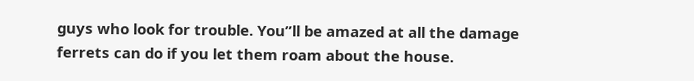guys who look for trouble. You”ll be amazed at all the damage ferrets can do if you let them roam about the house.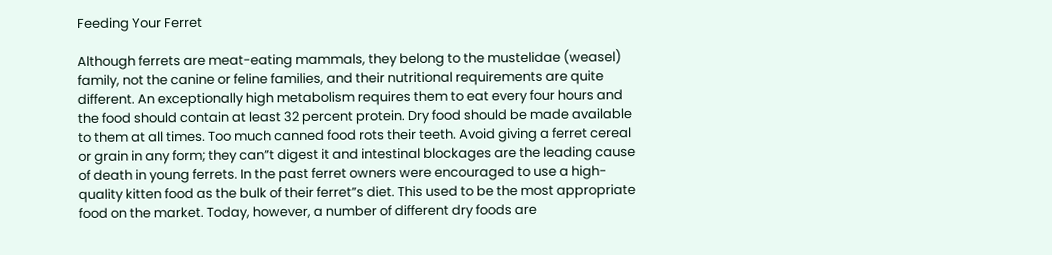Feeding Your Ferret

Although ferrets are meat-eating mammals, they belong to the mustelidae (weasel) family, not the canine or feline families, and their nutritional requirements are quite different. An exceptionally high metabolism requires them to eat every four hours and the food should contain at least 32 percent protein. Dry food should be made available to them at all times. Too much canned food rots their teeth. Avoid giving a ferret cereal or grain in any form; they can”t digest it and intestinal blockages are the leading cause of death in young ferrets. In the past ferret owners were encouraged to use a high-quality kitten food as the bulk of their ferret”s diet. This used to be the most appropriate food on the market. Today, however, a number of different dry foods are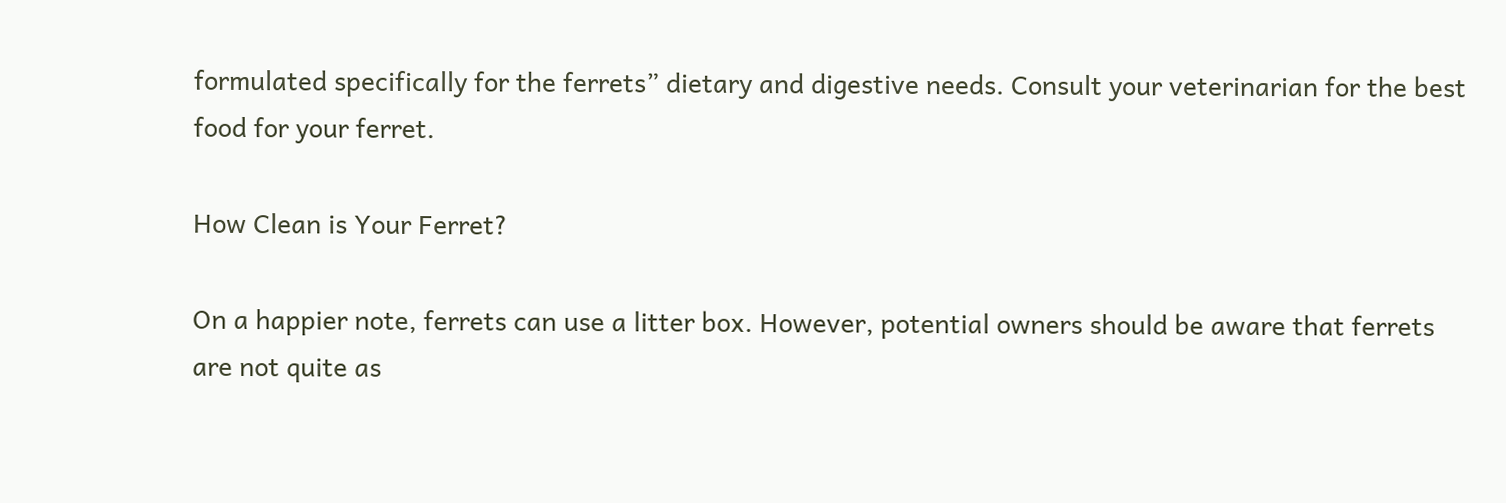formulated specifically for the ferrets” dietary and digestive needs. Consult your veterinarian for the best food for your ferret.

How Clean is Your Ferret?

On a happier note, ferrets can use a litter box. However, potential owners should be aware that ferrets are not quite as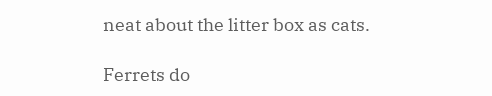neat about the litter box as cats.

Ferrets do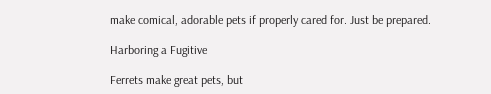make comical, adorable pets if properly cared for. Just be prepared.

Harboring a Fugitive

Ferrets make great pets, but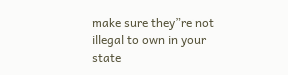make sure they”re not illegal to own in your state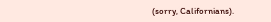(sorry, Californians).